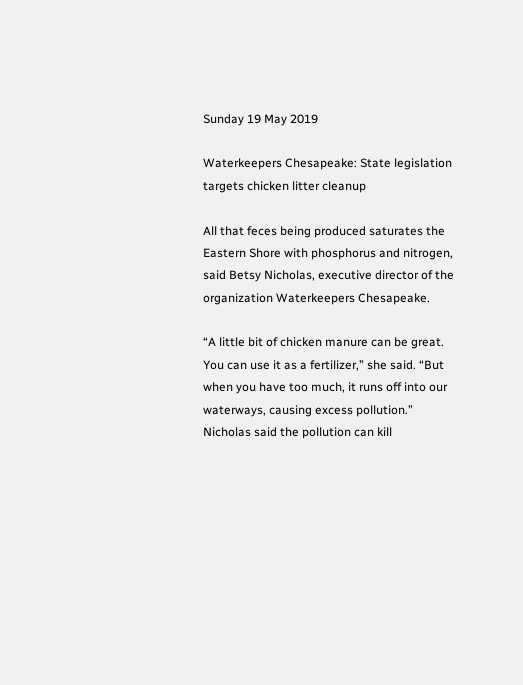Sunday 19 May 2019

Waterkeepers Chesapeake: State legislation targets chicken litter cleanup

All that feces being produced saturates the Eastern Shore with phosphorus and nitrogen, said Betsy Nicholas, executive director of the organization Waterkeepers Chesapeake.

“A little bit of chicken manure can be great. You can use it as a fertilizer,” she said. “But when you have too much, it runs off into our waterways, causing excess pollution.” Nicholas said the pollution can kill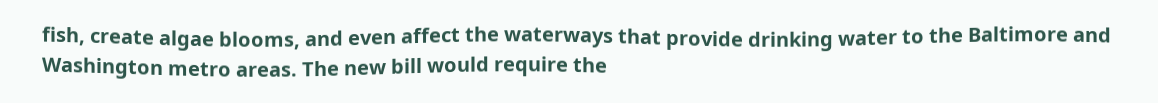fish, create algae blooms, and even affect the waterways that provide drinking water to the Baltimore and Washington metro areas. The new bill would require the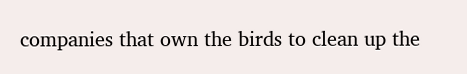companies that own the birds to clean up the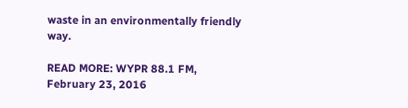waste in an environmentally friendly way.

READ MORE: WYPR 88.1 FM, February 23, 2016